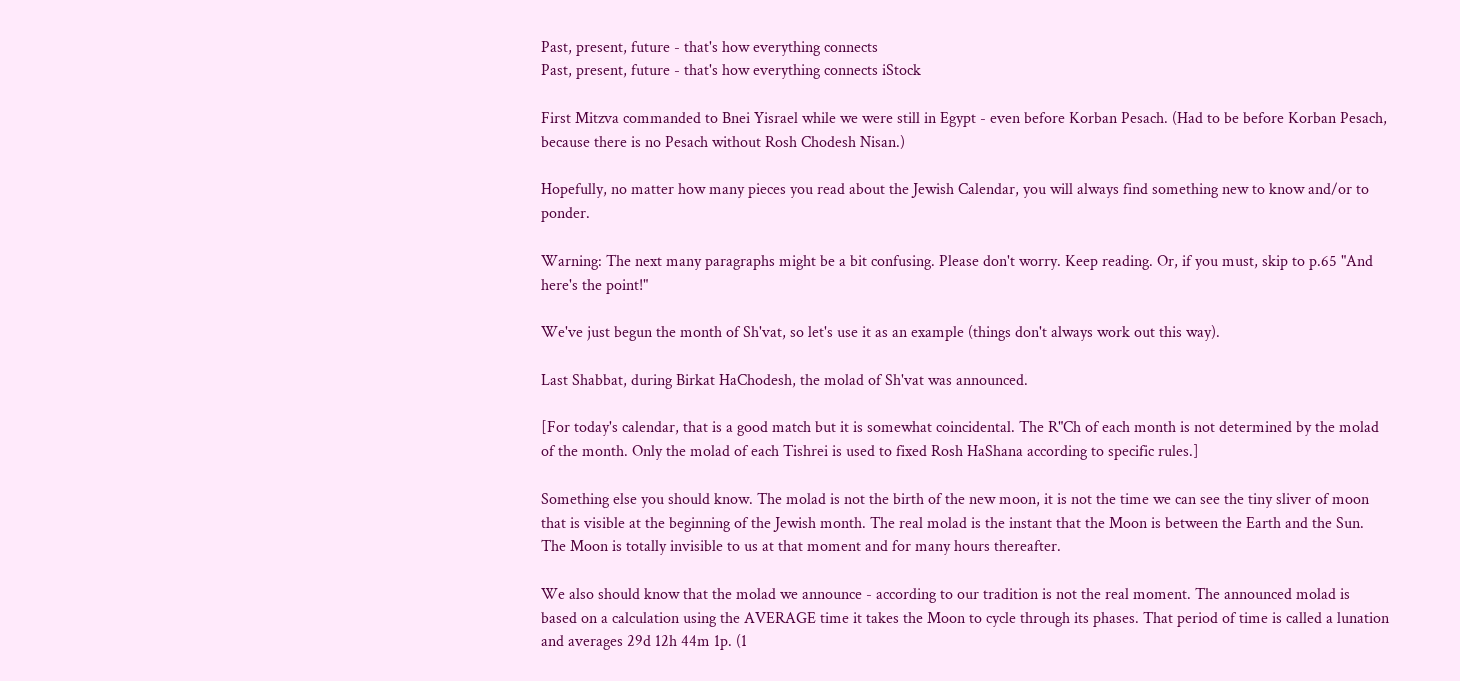Past, present, future - that's how everything connects
Past, present, future - that's how everything connects iStock

First Mitzva commanded to Bnei Yisrael while we were still in Egypt - even before Korban Pesach. (Had to be before Korban Pesach, because there is no Pesach without Rosh Chodesh Nisan.)

Hopefully, no matter how many pieces you read about the Jewish Calendar, you will always find something new to know and/or to ponder.

Warning: The next many paragraphs might be a bit confusing. Please don't worry. Keep reading. Or, if you must, skip to p.65 "And here's the point!"

We've just begun the month of Sh'vat, so let's use it as an example (things don't always work out this way).

Last Shabbat, during Birkat HaChodesh, the molad of Sh'vat was announced.

[For today's calendar, that is a good match but it is somewhat coincidental. The R"Ch of each month is not determined by the molad of the month. Only the molad of each Tishrei is used to fixed Rosh HaShana according to specific rules.]

Something else you should know. The molad is not the birth of the new moon, it is not the time we can see the tiny sliver of moon that is visible at the beginning of the Jewish month. The real molad is the instant that the Moon is between the Earth and the Sun. The Moon is totally invisible to us at that moment and for many hours thereafter.

We also should know that the molad we announce - according to our tradition is not the real moment. The announced molad is based on a calculation using the AVERAGE time it takes the Moon to cycle through its phases. That period of time is called a lunation and averages 29d 12h 44m 1p. (1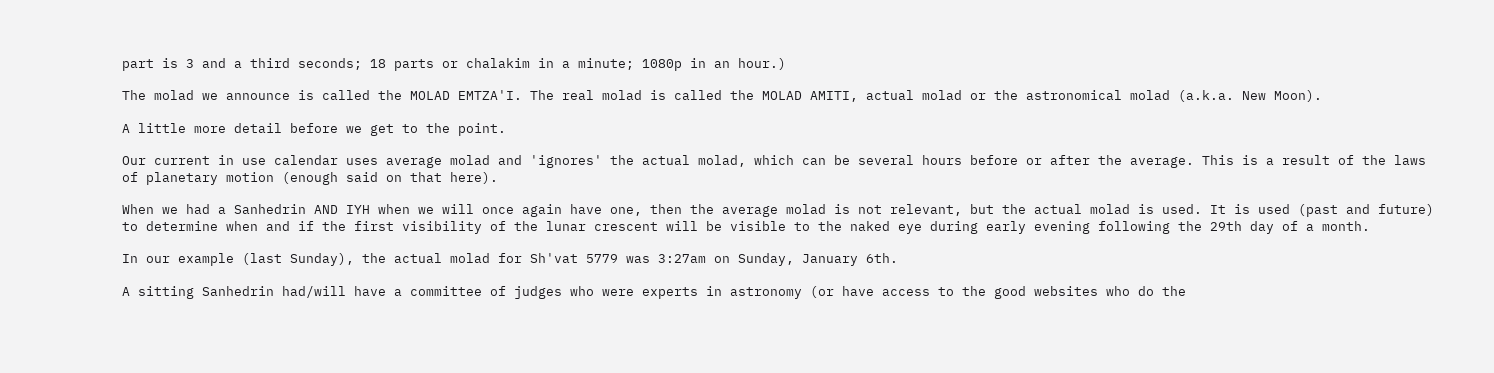part is 3 and a third seconds; 18 parts or chalakim in a minute; 1080p in an hour.)

The molad we announce is called the MOLAD EMTZA'I. The real molad is called the MOLAD AMITI, actual molad or the astronomical molad (a.k.a. New Moon).

A little more detail before we get to the point.

Our current in use calendar uses average molad and 'ignores' the actual molad, which can be several hours before or after the average. This is a result of the laws of planetary motion (enough said on that here).

When we had a Sanhedrin AND IYH when we will once again have one, then the average molad is not relevant, but the actual molad is used. It is used (past and future) to determine when and if the first visibility of the lunar crescent will be visible to the naked eye during early evening following the 29th day of a month.

In our example (last Sunday), the actual molad for Sh'vat 5779 was 3:27am on Sunday, January 6th.

A sitting Sanhedrin had/will have a committee of judges who were experts in astronomy (or have access to the good websites who do the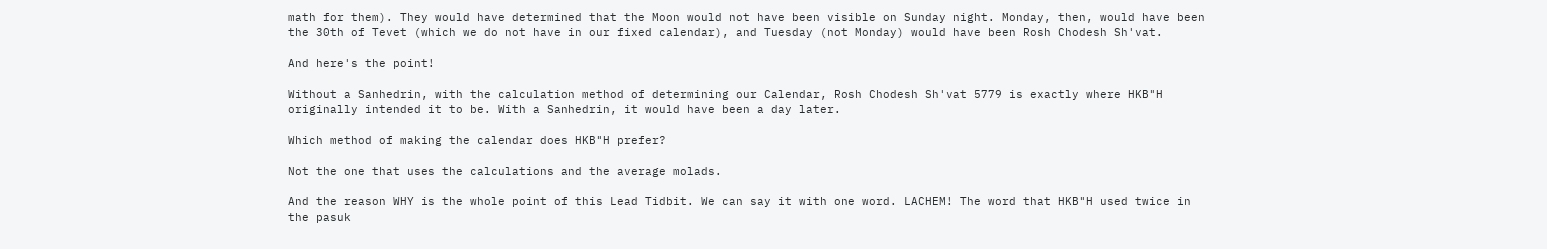math for them). They would have determined that the Moon would not have been visible on Sunday night. Monday, then, would have been the 30th of Tevet (which we do not have in our fixed calendar), and Tuesday (not Monday) would have been Rosh Chodesh Sh'vat.

And here's the point!

Without a Sanhedrin, with the calculation method of determining our Calendar, Rosh Chodesh Sh'vat 5779 is exactly where HKB"H originally intended it to be. With a Sanhedrin, it would have been a day later.

Which method of making the calendar does HKB"H prefer?

Not the one that uses the calculations and the average molads.

And the reason WHY is the whole point of this Lead Tidbit. We can say it with one word. LACHEM! The word that HKB"H used twice in the pasuk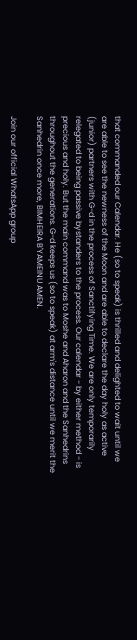that commanded our Calendar. He (so to speak) is thrilled and delighted to wait until we are able to see the newness of the Moon and are able to declare the day holy as active (junior) partners with G-d in the process of Sanctifying Time. We are only temporarily relegated to being passive bystanders to the process. Our calendar - by either method - is precious and holy. But the main command was to Moshe and Aharon and the Sanhedrins throughout the generations. G-d keeps us (so to speak) at arm's distance until we merit the Sanhedrin once more, BIMHEIRA B'YAMEINU AMEN.

Join our official WhatsApp group